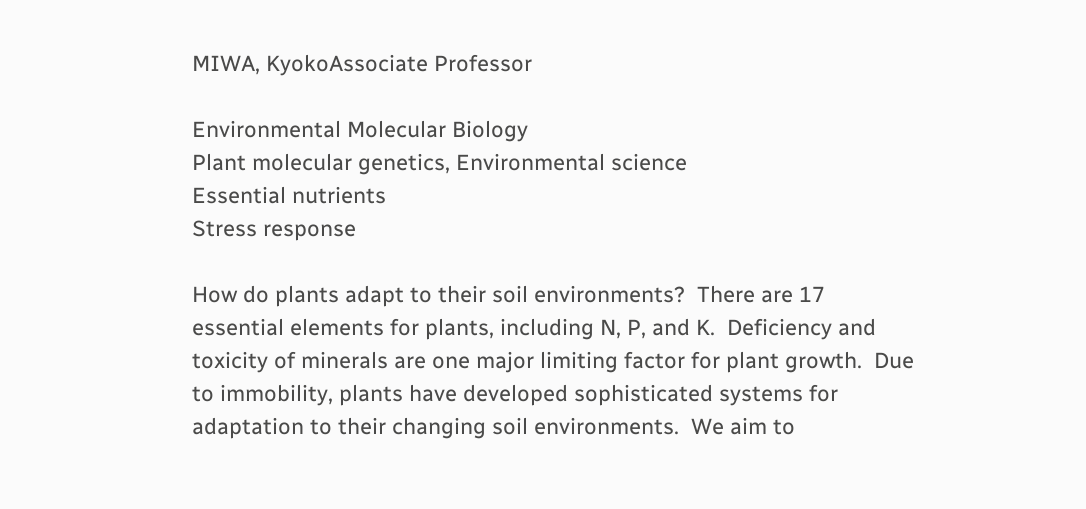MIWA, KyokoAssociate Professor

Environmental Molecular Biology
Plant molecular genetics, Environmental science
Essential nutrients
Stress response

How do plants adapt to their soil environments?  There are 17 essential elements for plants, including N, P, and K.  Deficiency and toxicity of minerals are one major limiting factor for plant growth.  Due to immobility, plants have developed sophisticated systems for adaptation to their changing soil environments.  We aim to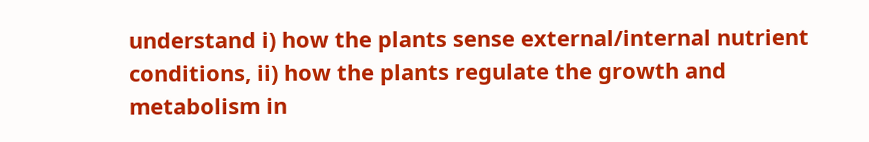understand i) how the plants sense external/internal nutrient conditions, ii) how the plants regulate the growth and metabolism in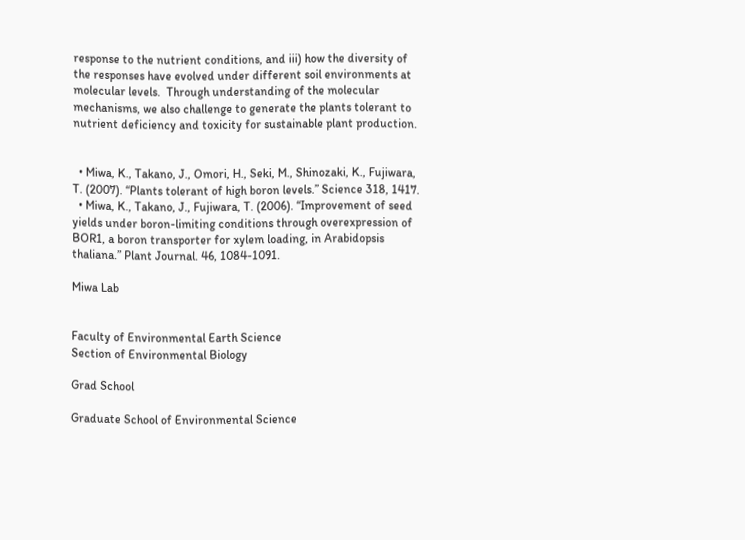response to the nutrient conditions, and iii) how the diversity of the responses have evolved under different soil environments at molecular levels.  Through understanding of the molecular mechanisms, we also challenge to generate the plants tolerant to nutrient deficiency and toxicity for sustainable plant production.


  • Miwa, K., Takano, J., Omori, H., Seki, M., Shinozaki, K., Fujiwara, T. (2007). “Plants tolerant of high boron levels.” Science 318, 1417.
  • Miwa, K., Takano, J., Fujiwara, T. (2006). “Improvement of seed yields under boron-limiting conditions through overexpression of BOR1, a boron transporter for xylem loading, in Arabidopsis thaliana.” Plant Journal. 46, 1084-1091.

Miwa Lab


Faculty of Environmental Earth Science
Section of Environmental Biology

Grad School

Graduate School of Environmental Science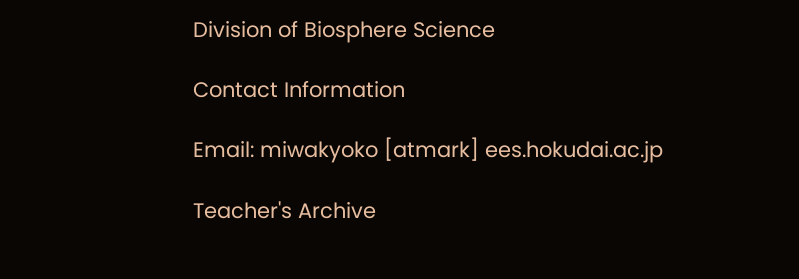Division of Biosphere Science

Contact Information

Email: miwakyoko [atmark] ees.hokudai.ac.jp

Teacher's Archive